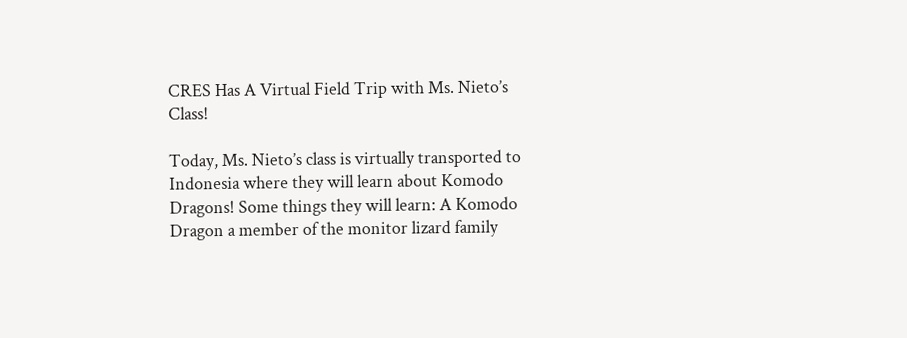CRES Has A Virtual Field Trip with Ms. Nieto’s Class!

Today, Ms. Nieto’s class is virtually transported to Indonesia where they will learn about Komodo Dragons! Some things they will learn: A Komodo Dragon a member of the monitor lizard family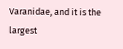Varanidae, and it is the largest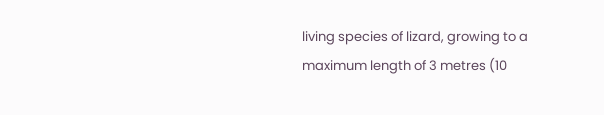living species of lizard, growing to a maximum length of 3 metres (10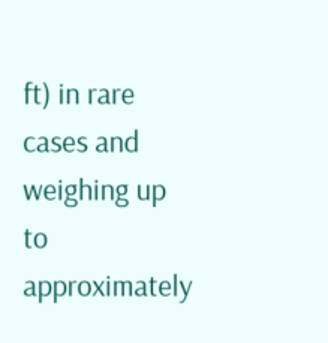ft) in rare cases and weighing up to approximately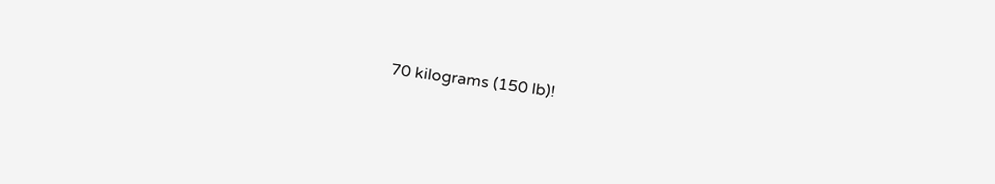70 kilograms (150 lb)!